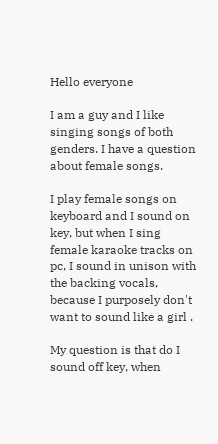Hello everyone

I am a guy and I like singing songs of both genders. I have a question about female songs.

I play female songs on keyboard and I sound on key, but when I sing female karaoke tracks on pc, I sound in unison with the backing vocals, because I purposely don't want to sound like a girl .

My question is that do I sound off key, when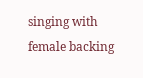singing with female backing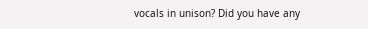vocals in unison? Did you have any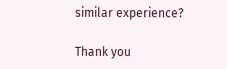similar experience?

Thank you